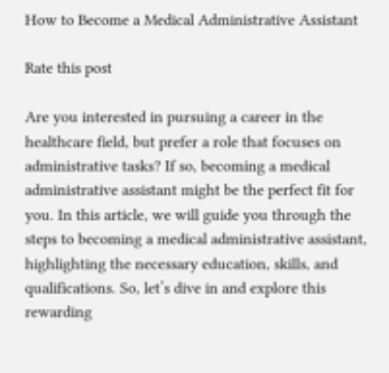How to Become a Medical Administrative Assistant

Rate this post

Are you interested in pursuing a career in the healthcare field, but prefer a role that focuses on administrative tasks? If so, becoming a medical administrative assistant might be the perfect fit for you. In this article, we will guide you through the steps to becoming a medical administrative assistant, highlighting the necessary education, skills, and qualifications. So, let’s dive in and explore this rewarding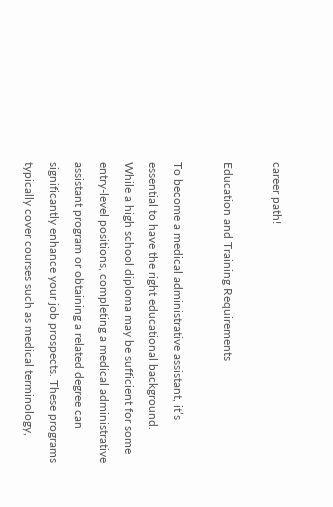career path!

Education and Training Requirements

To become a medical administrative assistant, it’s essential to have the right educational background. While a high school diploma may be sufficient for some entry-level positions, completing a medical administrative assistant program or obtaining a related degree can significantly enhance your job prospects. These programs typically cover courses such as medical terminology,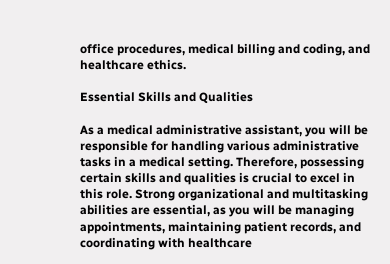office procedures, medical billing and coding, and healthcare ethics.

Essential Skills and Qualities

As a medical administrative assistant, you will be responsible for handling various administrative tasks in a medical setting. Therefore, possessing certain skills and qualities is crucial to excel in this role. Strong organizational and multitasking abilities are essential, as you will be managing appointments, maintaining patient records, and coordinating with healthcare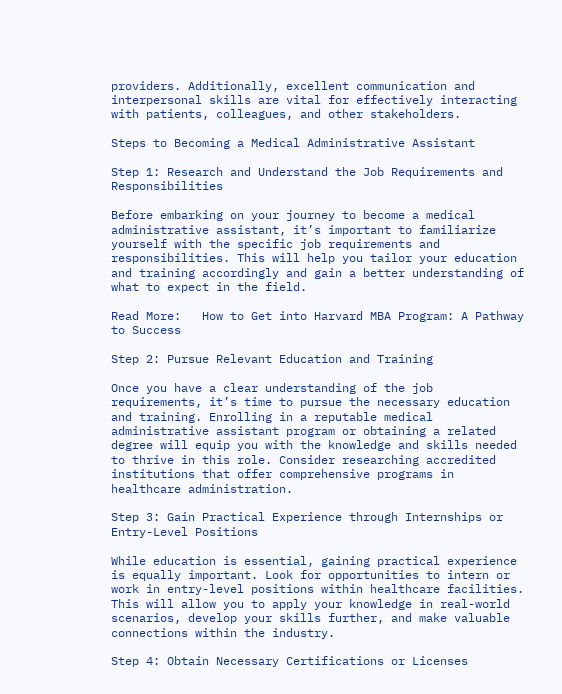providers. Additionally, excellent communication and interpersonal skills are vital for effectively interacting with patients, colleagues, and other stakeholders.

Steps to Becoming a Medical Administrative Assistant

Step 1: Research and Understand the Job Requirements and Responsibilities

Before embarking on your journey to become a medical administrative assistant, it’s important to familiarize yourself with the specific job requirements and responsibilities. This will help you tailor your education and training accordingly and gain a better understanding of what to expect in the field.

Read More:   How to Get into Harvard MBA Program: A Pathway to Success

Step 2: Pursue Relevant Education and Training

Once you have a clear understanding of the job requirements, it’s time to pursue the necessary education and training. Enrolling in a reputable medical administrative assistant program or obtaining a related degree will equip you with the knowledge and skills needed to thrive in this role. Consider researching accredited institutions that offer comprehensive programs in healthcare administration.

Step 3: Gain Practical Experience through Internships or Entry-Level Positions

While education is essential, gaining practical experience is equally important. Look for opportunities to intern or work in entry-level positions within healthcare facilities. This will allow you to apply your knowledge in real-world scenarios, develop your skills further, and make valuable connections within the industry.

Step 4: Obtain Necessary Certifications or Licenses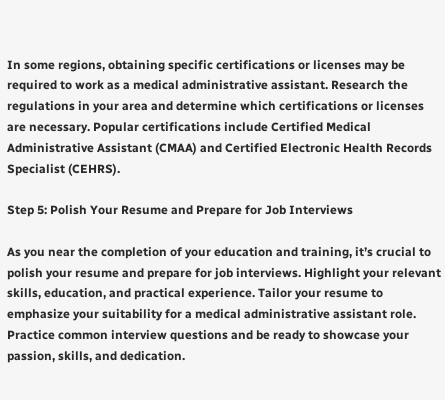In some regions, obtaining specific certifications or licenses may be required to work as a medical administrative assistant. Research the regulations in your area and determine which certifications or licenses are necessary. Popular certifications include Certified Medical Administrative Assistant (CMAA) and Certified Electronic Health Records Specialist (CEHRS).

Step 5: Polish Your Resume and Prepare for Job Interviews

As you near the completion of your education and training, it’s crucial to polish your resume and prepare for job interviews. Highlight your relevant skills, education, and practical experience. Tailor your resume to emphasize your suitability for a medical administrative assistant role. Practice common interview questions and be ready to showcase your passion, skills, and dedication.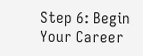Step 6: Begin Your Career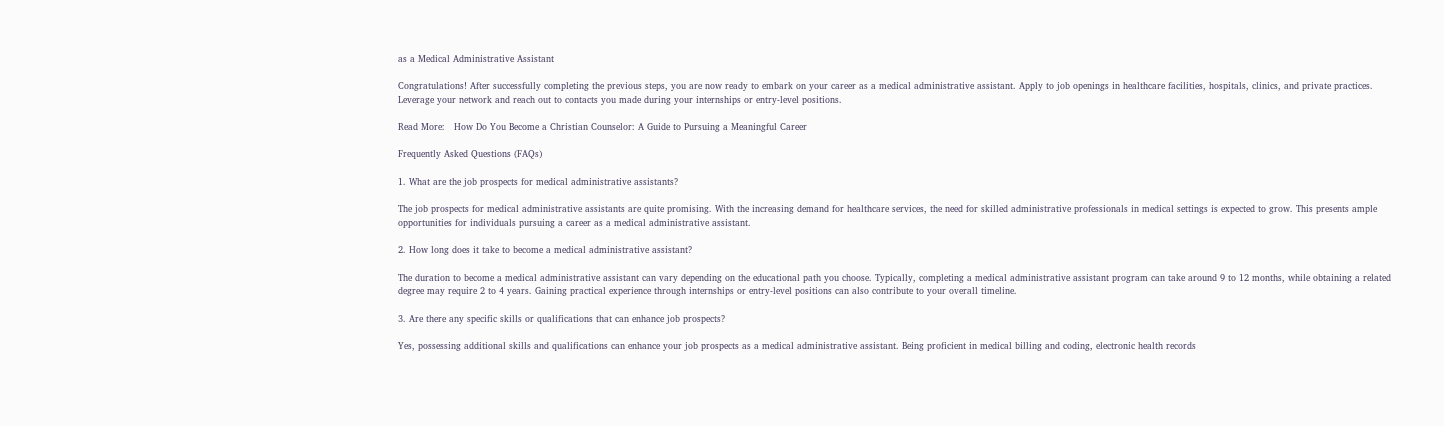as a Medical Administrative Assistant

Congratulations! After successfully completing the previous steps, you are now ready to embark on your career as a medical administrative assistant. Apply to job openings in healthcare facilities, hospitals, clinics, and private practices. Leverage your network and reach out to contacts you made during your internships or entry-level positions.

Read More:   How Do You Become a Christian Counselor: A Guide to Pursuing a Meaningful Career

Frequently Asked Questions (FAQs)

1. What are the job prospects for medical administrative assistants?

The job prospects for medical administrative assistants are quite promising. With the increasing demand for healthcare services, the need for skilled administrative professionals in medical settings is expected to grow. This presents ample opportunities for individuals pursuing a career as a medical administrative assistant.

2. How long does it take to become a medical administrative assistant?

The duration to become a medical administrative assistant can vary depending on the educational path you choose. Typically, completing a medical administrative assistant program can take around 9 to 12 months, while obtaining a related degree may require 2 to 4 years. Gaining practical experience through internships or entry-level positions can also contribute to your overall timeline.

3. Are there any specific skills or qualifications that can enhance job prospects?

Yes, possessing additional skills and qualifications can enhance your job prospects as a medical administrative assistant. Being proficient in medical billing and coding, electronic health records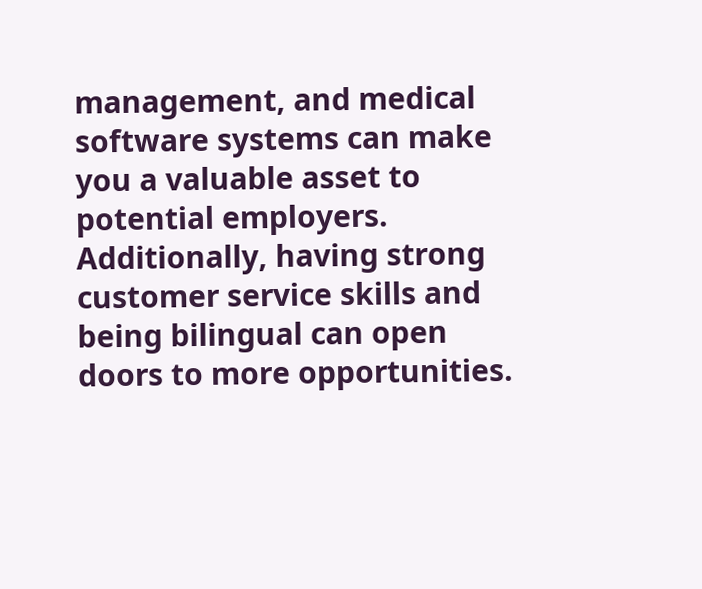management, and medical software systems can make you a valuable asset to potential employers. Additionally, having strong customer service skills and being bilingual can open doors to more opportunities.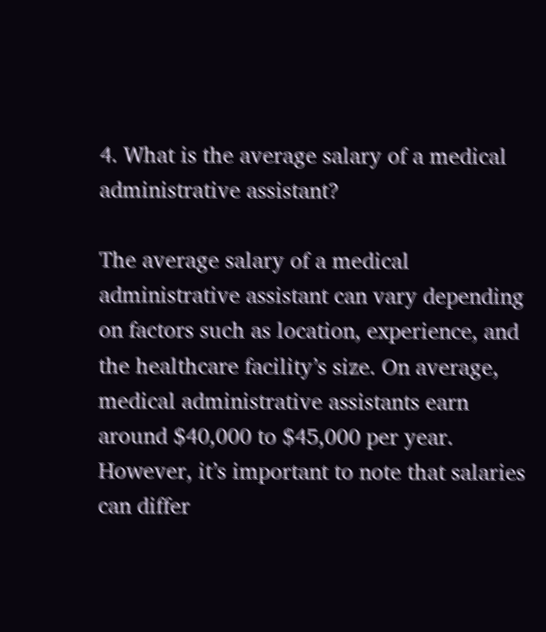4. What is the average salary of a medical administrative assistant?

The average salary of a medical administrative assistant can vary depending on factors such as location, experience, and the healthcare facility’s size. On average, medical administrative assistants earn around $40,000 to $45,000 per year. However, it’s important to note that salaries can differ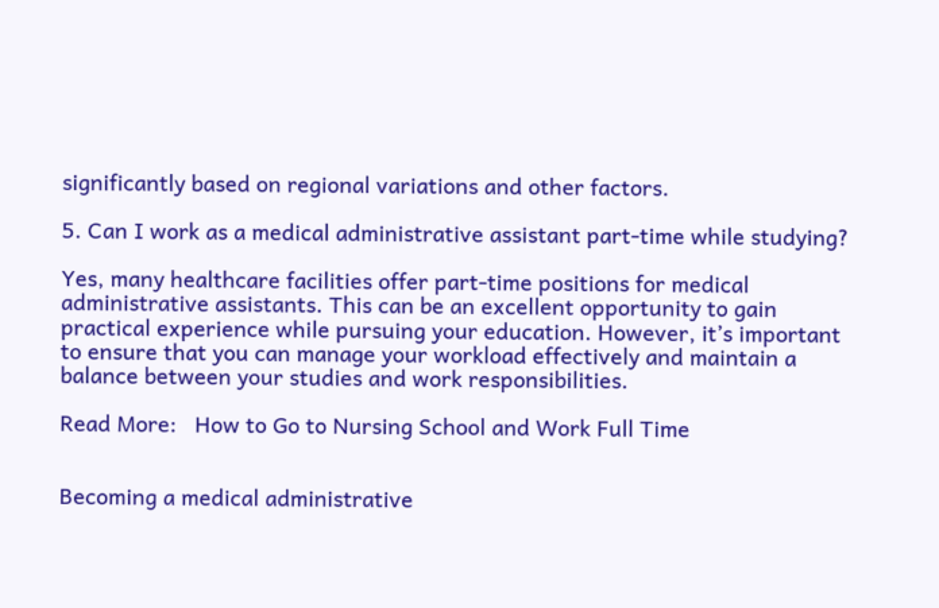significantly based on regional variations and other factors.

5. Can I work as a medical administrative assistant part-time while studying?

Yes, many healthcare facilities offer part-time positions for medical administrative assistants. This can be an excellent opportunity to gain practical experience while pursuing your education. However, it’s important to ensure that you can manage your workload effectively and maintain a balance between your studies and work responsibilities.

Read More:   How to Go to Nursing School and Work Full Time


Becoming a medical administrative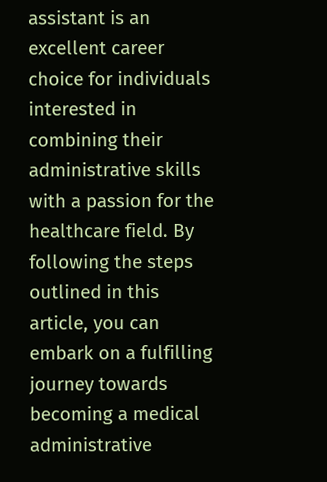assistant is an excellent career choice for individuals interested in combining their administrative skills with a passion for the healthcare field. By following the steps outlined in this article, you can embark on a fulfilling journey towards becoming a medical administrative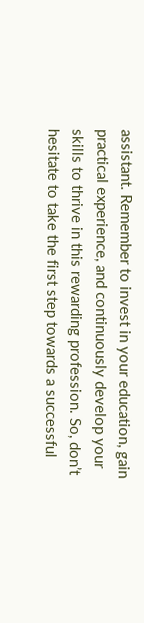assistant. Remember to invest in your education, gain practical experience, and continuously develop your skills to thrive in this rewarding profession. So, don’t hesitate to take the first step towards a successful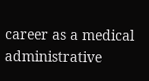career as a medical administrative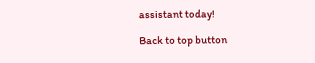assistant today!

Back to top button